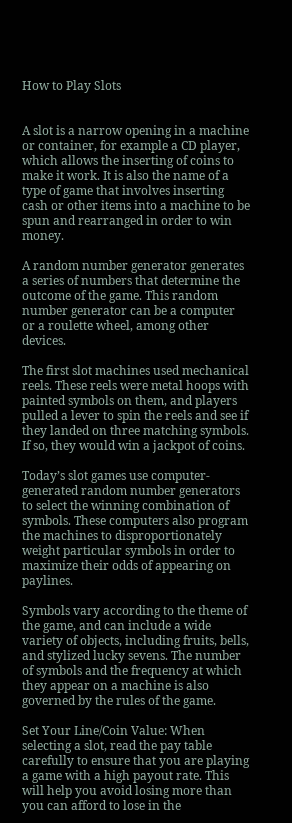How to Play Slots


A slot is a narrow opening in a machine or container, for example a CD player, which allows the inserting of coins to make it work. It is also the name of a type of game that involves inserting cash or other items into a machine to be spun and rearranged in order to win money.

A random number generator generates a series of numbers that determine the outcome of the game. This random number generator can be a computer or a roulette wheel, among other devices.

The first slot machines used mechanical reels. These reels were metal hoops with painted symbols on them, and players pulled a lever to spin the reels and see if they landed on three matching symbols. If so, they would win a jackpot of coins.

Today’s slot games use computer-generated random number generators to select the winning combination of symbols. These computers also program the machines to disproportionately weight particular symbols in order to maximize their odds of appearing on paylines.

Symbols vary according to the theme of the game, and can include a wide variety of objects, including fruits, bells, and stylized lucky sevens. The number of symbols and the frequency at which they appear on a machine is also governed by the rules of the game.

Set Your Line/Coin Value: When selecting a slot, read the pay table carefully to ensure that you are playing a game with a high payout rate. This will help you avoid losing more than you can afford to lose in the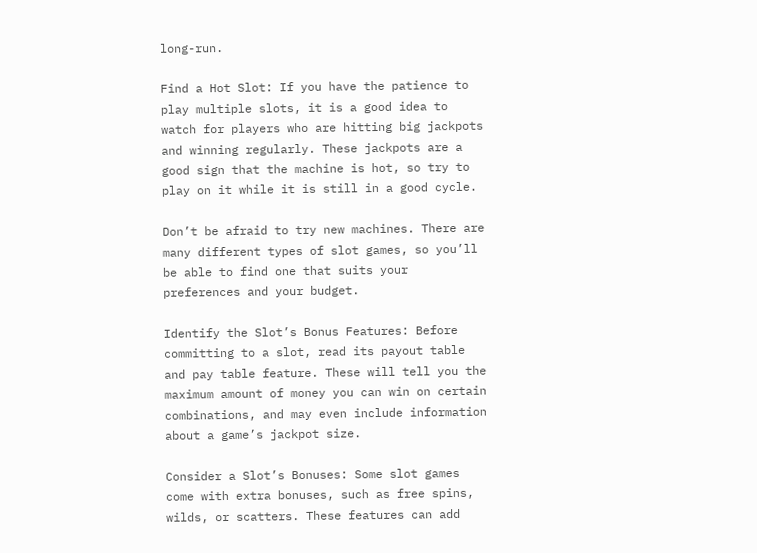long-run.

Find a Hot Slot: If you have the patience to play multiple slots, it is a good idea to watch for players who are hitting big jackpots and winning regularly. These jackpots are a good sign that the machine is hot, so try to play on it while it is still in a good cycle.

Don’t be afraid to try new machines. There are many different types of slot games, so you’ll be able to find one that suits your preferences and your budget.

Identify the Slot’s Bonus Features: Before committing to a slot, read its payout table and pay table feature. These will tell you the maximum amount of money you can win on certain combinations, and may even include information about a game’s jackpot size.

Consider a Slot’s Bonuses: Some slot games come with extra bonuses, such as free spins, wilds, or scatters. These features can add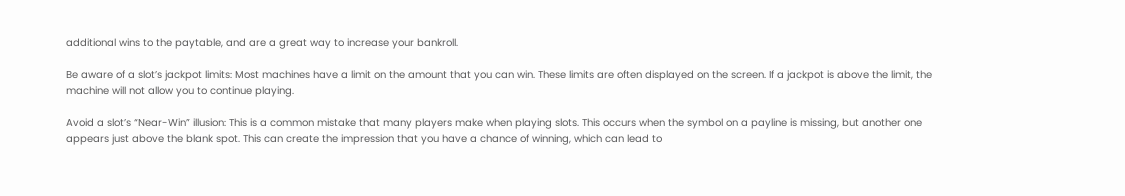additional wins to the paytable, and are a great way to increase your bankroll.

Be aware of a slot’s jackpot limits: Most machines have a limit on the amount that you can win. These limits are often displayed on the screen. If a jackpot is above the limit, the machine will not allow you to continue playing.

Avoid a slot’s “Near-Win” illusion: This is a common mistake that many players make when playing slots. This occurs when the symbol on a payline is missing, but another one appears just above the blank spot. This can create the impression that you have a chance of winning, which can lead to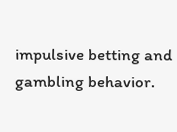impulsive betting and gambling behavior.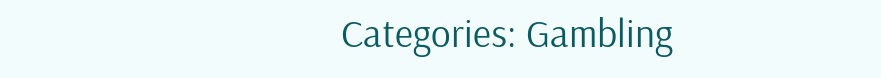Categories: Gambling